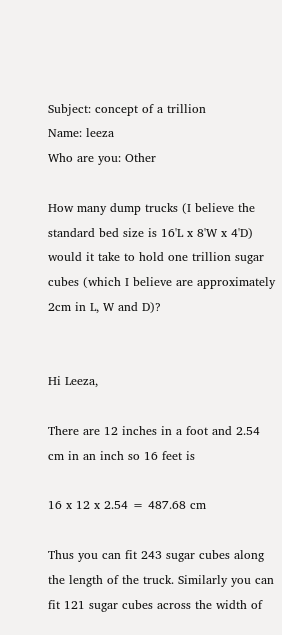Subject: concept of a trillion
Name: leeza
Who are you: Other

How many dump trucks (I believe the standard bed size is 16'L x 8'W x 4'D) would it take to hold one trillion sugar cubes (which I believe are approximately 2cm in L, W and D)?


Hi Leeza,

There are 12 inches in a foot and 2.54 cm in an inch so 16 feet is

16 x 12 x 2.54 = 487.68 cm

Thus you can fit 243 sugar cubes along the length of the truck. Similarly you can fit 121 sugar cubes across the width of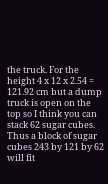the truck. For the height 4 x 12 x 2.54 = 121.92 cm but a dump truck is open on the top so I think you can stack 62 sugar cubes. Thus a block of sugar cubes 243 by 121 by 62 will fit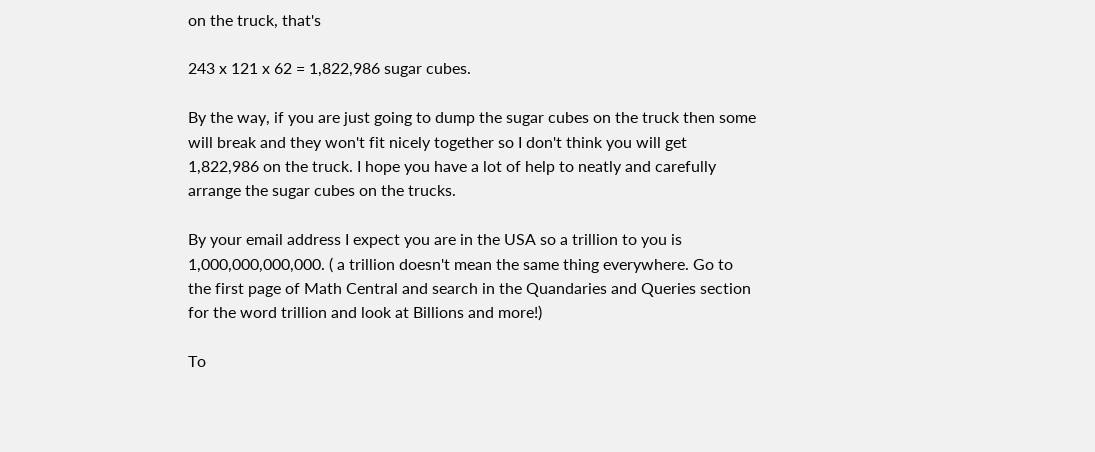on the truck, that's

243 x 121 x 62 = 1,822,986 sugar cubes.

By the way, if you are just going to dump the sugar cubes on the truck then some will break and they won't fit nicely together so I don't think you will get 1,822,986 on the truck. I hope you have a lot of help to neatly and carefully arrange the sugar cubes on the trucks.

By your email address I expect you are in the USA so a trillion to you is 1,000,000,000,000. ( a trillion doesn't mean the same thing everywhere. Go to the first page of Math Central and search in the Quandaries and Queries section for the word trillion and look at Billions and more!)

To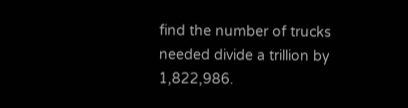find the number of trucks needed divide a trillion by 1,822,986.